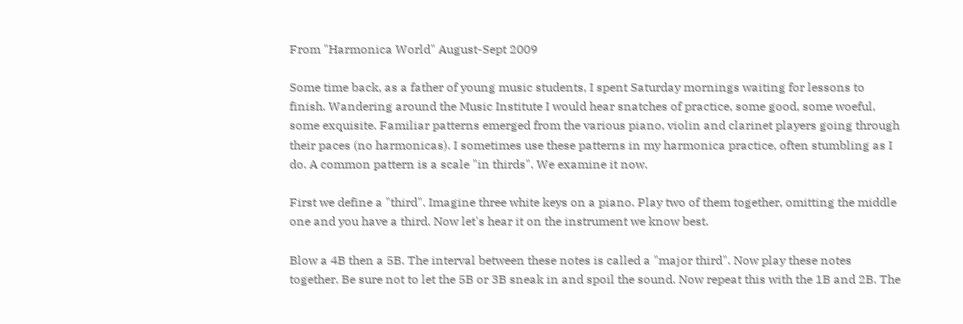From "Harmonica World" August-Sept 2009

Some time back, as a father of young music students, I spent Saturday mornings waiting for lessons to finish. Wandering around the Music Institute I would hear snatches of practice, some good, some woeful, some exquisite. Familiar patterns emerged from the various piano, violin and clarinet players going through their paces (no harmonicas). I sometimes use these patterns in my harmonica practice, often stumbling as I do. A common pattern is a scale "in thirds". We examine it now.

First we define a "third". Imagine three white keys on a piano. Play two of them together, omitting the middle one and you have a third. Now let's hear it on the instrument we know best.

Blow a 4B then a 5B. The interval between these notes is called a "major third". Now play these notes together. Be sure not to let the 5B or 3B sneak in and spoil the sound. Now repeat this with the 1B and 2B. The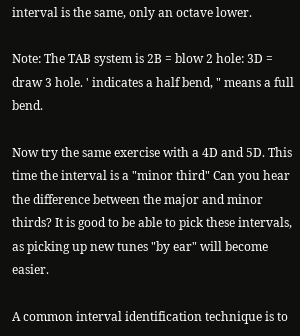interval is the same, only an octave lower.

Note: The TAB system is 2B = blow 2 hole: 3D = draw 3 hole. ' indicates a half bend, " means a full bend.

Now try the same exercise with a 4D and 5D. This time the interval is a "minor third" Can you hear the difference between the major and minor thirds? It is good to be able to pick these intervals, as picking up new tunes "by ear" will become easier.

A common interval identification technique is to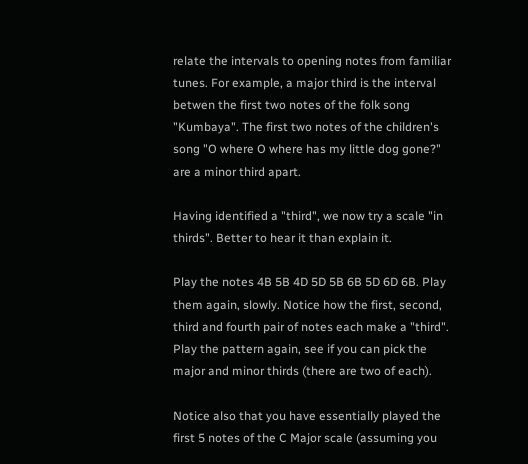relate the intervals to opening notes from familiar tunes. For example, a major third is the interval betwen the first two notes of the folk song "Kumbaya". The first two notes of the children's song "O where O where has my little dog gone?" are a minor third apart.

Having identified a "third", we now try a scale "in thirds". Better to hear it than explain it.

Play the notes 4B 5B 4D 5D 5B 6B 5D 6D 6B. Play them again, slowly. Notice how the first, second, third and fourth pair of notes each make a "third". Play the pattern again, see if you can pick the major and minor thirds (there are two of each).

Notice also that you have essentially played the first 5 notes of the C Major scale (assuming you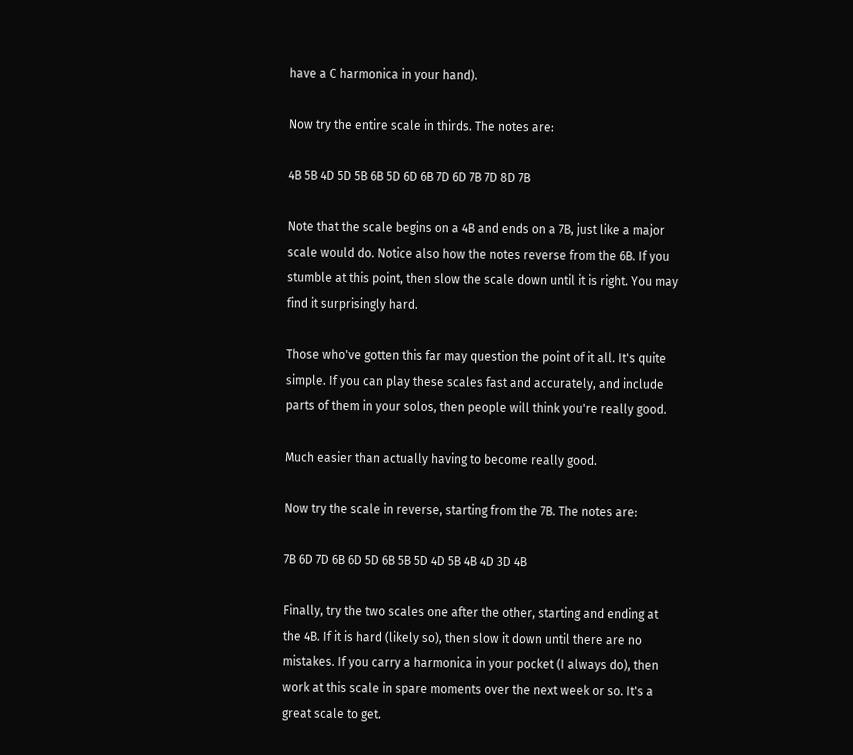have a C harmonica in your hand).

Now try the entire scale in thirds. The notes are:

4B 5B 4D 5D 5B 6B 5D 6D 6B 7D 6D 7B 7D 8D 7B

Note that the scale begins on a 4B and ends on a 7B, just like a major scale would do. Notice also how the notes reverse from the 6B. If you stumble at this point, then slow the scale down until it is right. You may find it surprisingly hard.

Those who've gotten this far may question the point of it all. It's quite simple. If you can play these scales fast and accurately, and include parts of them in your solos, then people will think you're really good.

Much easier than actually having to become really good.

Now try the scale in reverse, starting from the 7B. The notes are:

7B 6D 7D 6B 6D 5D 6B 5B 5D 4D 5B 4B 4D 3D 4B

Finally, try the two scales one after the other, starting and ending at the 4B. If it is hard (likely so), then slow it down until there are no mistakes. If you carry a harmonica in your pocket (I always do), then work at this scale in spare moments over the next week or so. It's a great scale to get.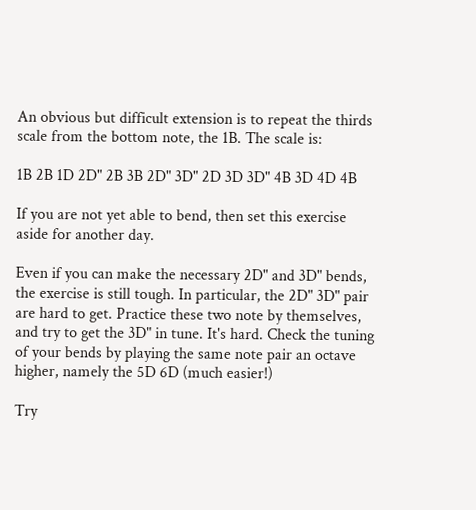An obvious but difficult extension is to repeat the thirds scale from the bottom note, the 1B. The scale is:

1B 2B 1D 2D" 2B 3B 2D" 3D" 2D 3D 3D" 4B 3D 4D 4B

If you are not yet able to bend, then set this exercise aside for another day.

Even if you can make the necessary 2D" and 3D" bends, the exercise is still tough. In particular, the 2D" 3D" pair are hard to get. Practice these two note by themselves, and try to get the 3D" in tune. It's hard. Check the tuning of your bends by playing the same note pair an octave higher, namely the 5D 6D (much easier!)

Try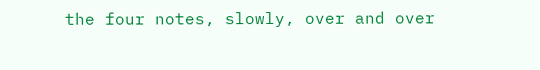the four notes, slowly, over and over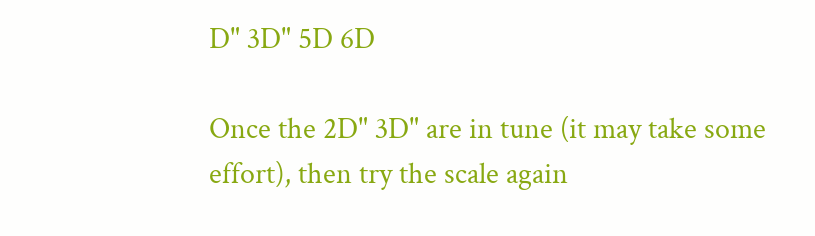D" 3D" 5D 6D

Once the 2D" 3D" are in tune (it may take some effort), then try the scale again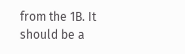from the 1B. It should be a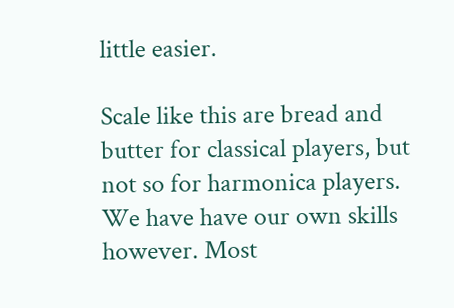little easier.

Scale like this are bread and butter for classical players, but not so for harmonica players. We have have our own skills however. Most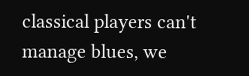classical players can't manage blues, we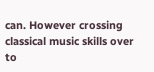can. However crossing classical music skills over to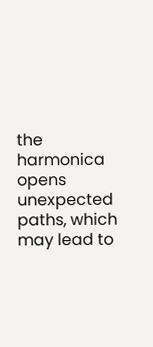the harmonica opens unexpected paths, which may lead to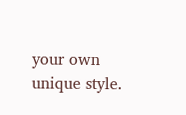your own unique style.